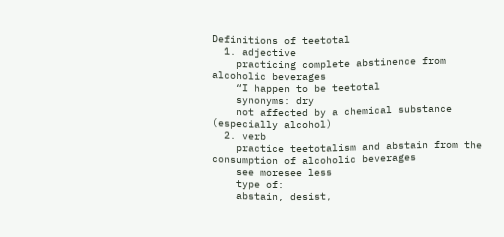Definitions of teetotal
  1. adjective
    practicing complete abstinence from alcoholic beverages
    “I happen to be teetotal
    synonyms: dry
    not affected by a chemical substance (especially alcohol)
  2. verb
    practice teetotalism and abstain from the consumption of alcoholic beverages
    see moresee less
    type of:
    abstain, desist,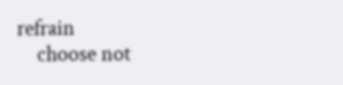refrain
    choose not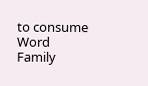to consume
Word Family